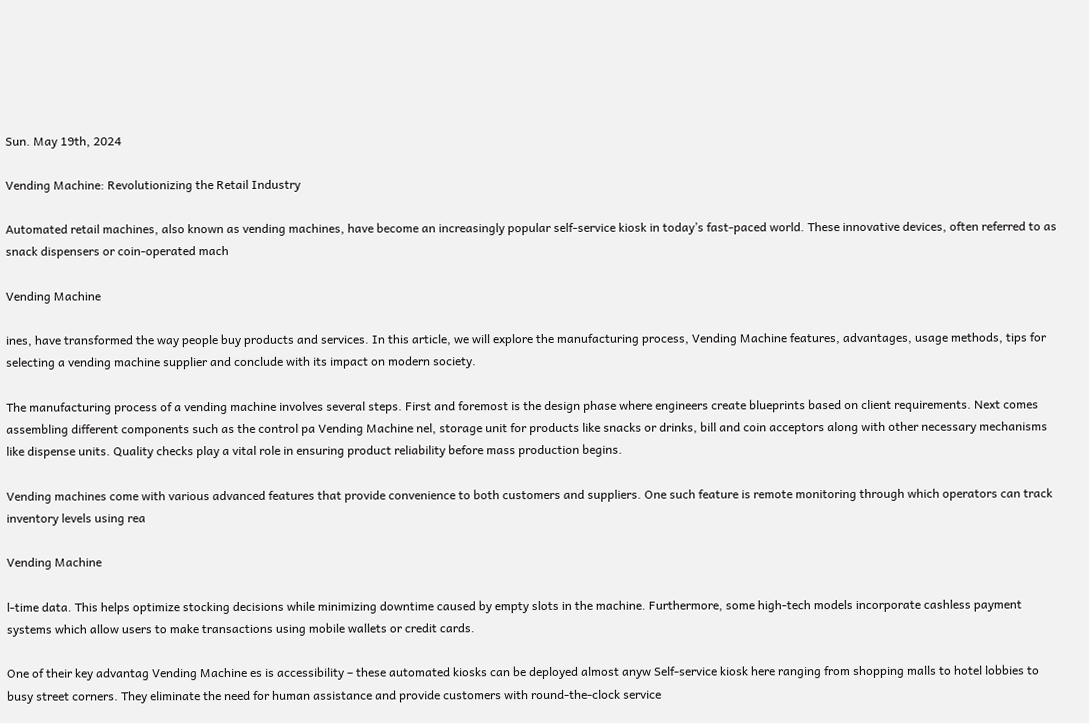Sun. May 19th, 2024

Vending Machine: Revolutionizing the Retail Industry

Automated retail machines, also known as vending machines, have become an increasingly popular self-service kiosk in today’s fast-paced world. These innovative devices, often referred to as snack dispensers or coin-operated mach

Vending Machine

ines, have transformed the way people buy products and services. In this article, we will explore the manufacturing process, Vending Machine features, advantages, usage methods, tips for selecting a vending machine supplier and conclude with its impact on modern society.

The manufacturing process of a vending machine involves several steps. First and foremost is the design phase where engineers create blueprints based on client requirements. Next comes assembling different components such as the control pa Vending Machine nel, storage unit for products like snacks or drinks, bill and coin acceptors along with other necessary mechanisms like dispense units. Quality checks play a vital role in ensuring product reliability before mass production begins.

Vending machines come with various advanced features that provide convenience to both customers and suppliers. One such feature is remote monitoring through which operators can track inventory levels using rea

Vending Machine

l-time data. This helps optimize stocking decisions while minimizing downtime caused by empty slots in the machine. Furthermore, some high-tech models incorporate cashless payment systems which allow users to make transactions using mobile wallets or credit cards.

One of their key advantag Vending Machine es is accessibility – these automated kiosks can be deployed almost anyw Self-service kiosk here ranging from shopping malls to hotel lobbies to busy street corners. They eliminate the need for human assistance and provide customers with round-the-clock service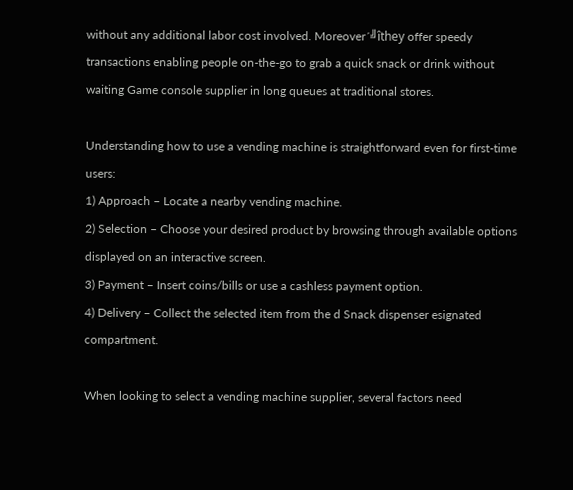without any additional labor cost involved. Moreover´╝îthey offer speedy transactions enabling people on-the-go to grab a quick snack or drink without waiting Game console supplier in long queues at traditional stores.

Understanding how to use a vending machine is straightforward even for first-time users:
1) Approach – Locate a nearby vending machine.
2) Selection – Choose your desired product by browsing through available options displayed on an interactive screen.
3) Payment – Insert coins/bills or use a cashless payment option.
4) Delivery – Collect the selected item from the d Snack dispenser esignated compartment.

When looking to select a vending machine supplier, several factors need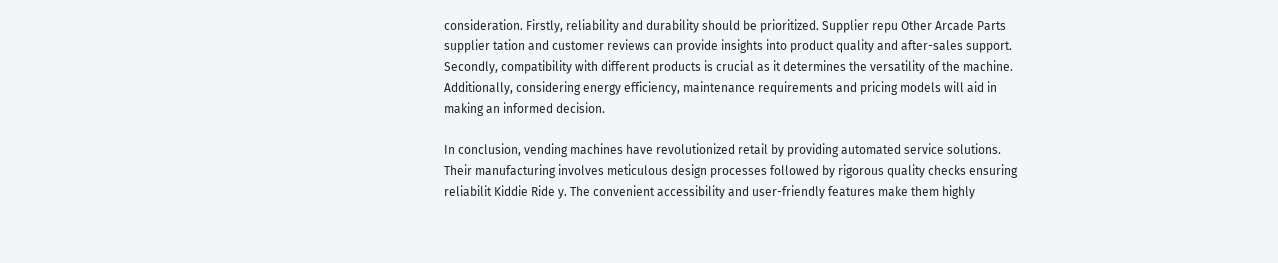consideration. Firstly, reliability and durability should be prioritized. Supplier repu Other Arcade Parts supplier tation and customer reviews can provide insights into product quality and after-sales support. Secondly, compatibility with different products is crucial as it determines the versatility of the machine. Additionally, considering energy efficiency, maintenance requirements and pricing models will aid in making an informed decision.

In conclusion, vending machines have revolutionized retail by providing automated service solutions. Their manufacturing involves meticulous design processes followed by rigorous quality checks ensuring reliabilit Kiddie Ride y. The convenient accessibility and user-friendly features make them highly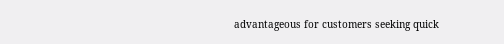advantageous for customers seeking quick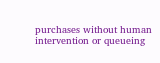purchases without human intervention or queueing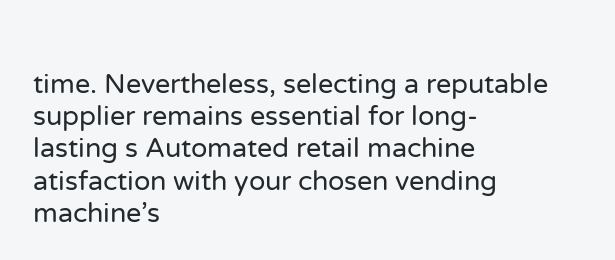time. Nevertheless, selecting a reputable supplier remains essential for long-lasting s Automated retail machine atisfaction with your chosen vending machine’s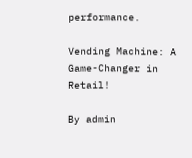performance.

Vending Machine: A Game-Changer in Retail!

By admin